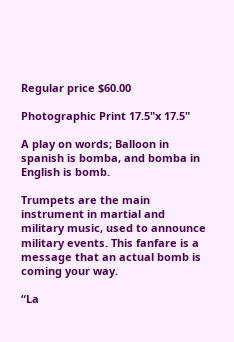Regular price $60.00

Photographic Print 17.5"x 17.5"

A play on words; Balloon in spanish is bomba, and bomba in English is bomb.

Trumpets are the main instrument in martial and military music, used to announce military events. This fanfare is a message that an actual bomb is coming your way.

“La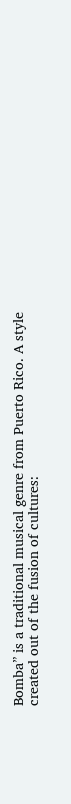Bomba” is a traditional musical genre from Puerto Rico. A style created out of the fusion of cultures: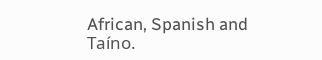African, Spanish and Taíno.